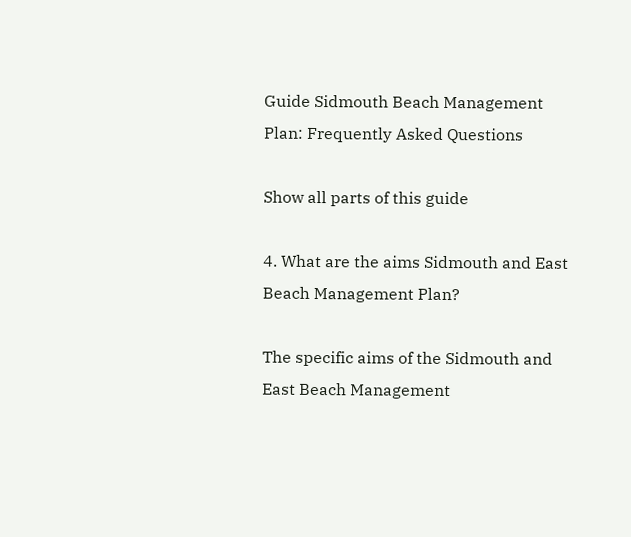Guide Sidmouth Beach Management Plan: Frequently Asked Questions

Show all parts of this guide

4. What are the aims Sidmouth and East Beach Management Plan?

The specific aims of the Sidmouth and East Beach Management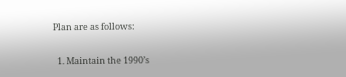Plan are as follows:

  1. Maintain the 1990’s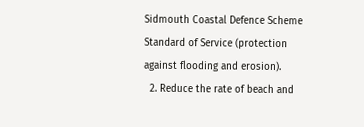Sidmouth Coastal Defence Scheme Standard of Service (protection against flooding and erosion).
  2. Reduce the rate of beach and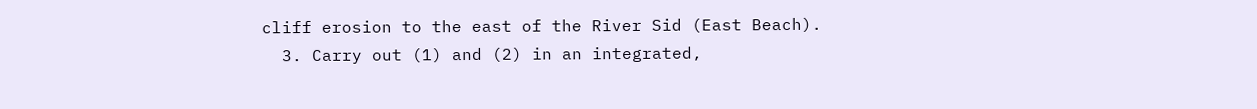cliff erosion to the east of the River Sid (East Beach).
  3. Carry out (1) and (2) in an integrated,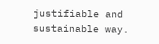justifiable and sustainable way.